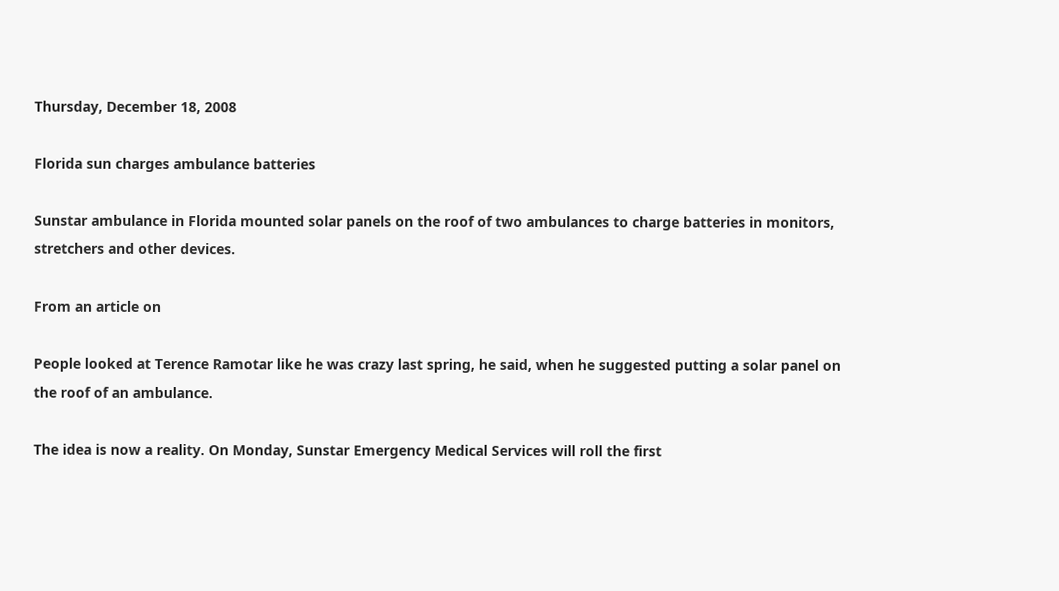Thursday, December 18, 2008

Florida sun charges ambulance batteries

Sunstar ambulance in Florida mounted solar panels on the roof of two ambulances to charge batteries in monitors, stretchers and other devices.

From an article on

People looked at Terence Ramotar like he was crazy last spring, he said, when he suggested putting a solar panel on the roof of an ambulance.

The idea is now a reality. On Monday, Sunstar Emergency Medical Services will roll the first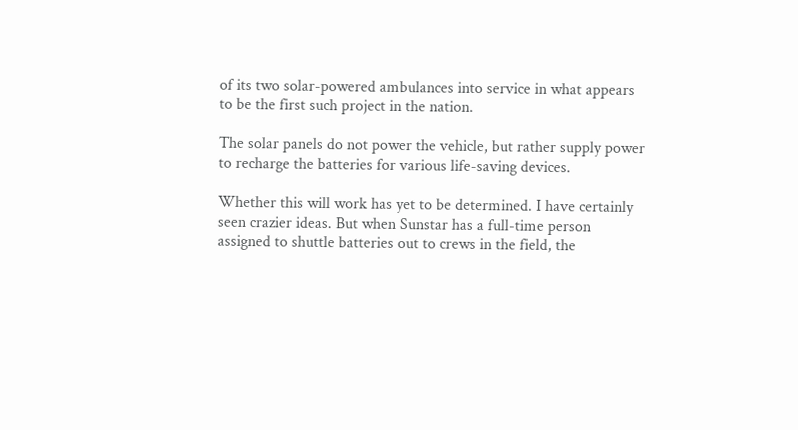of its two solar-powered ambulances into service in what appears to be the first such project in the nation.

The solar panels do not power the vehicle, but rather supply power to recharge the batteries for various life-saving devices.

Whether this will work has yet to be determined. I have certainly seen crazier ideas. But when Sunstar has a full-time person assigned to shuttle batteries out to crews in the field, the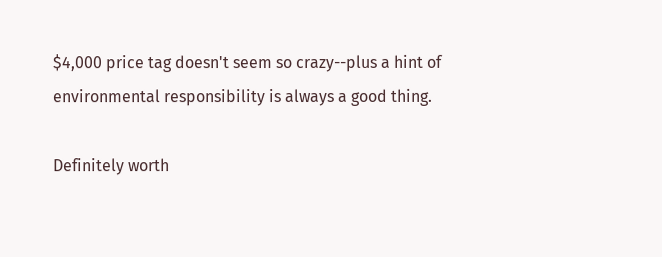$4,000 price tag doesn't seem so crazy--plus a hint of environmental responsibility is always a good thing.

Definitely worth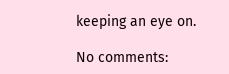keeping an eye on.

No comments: